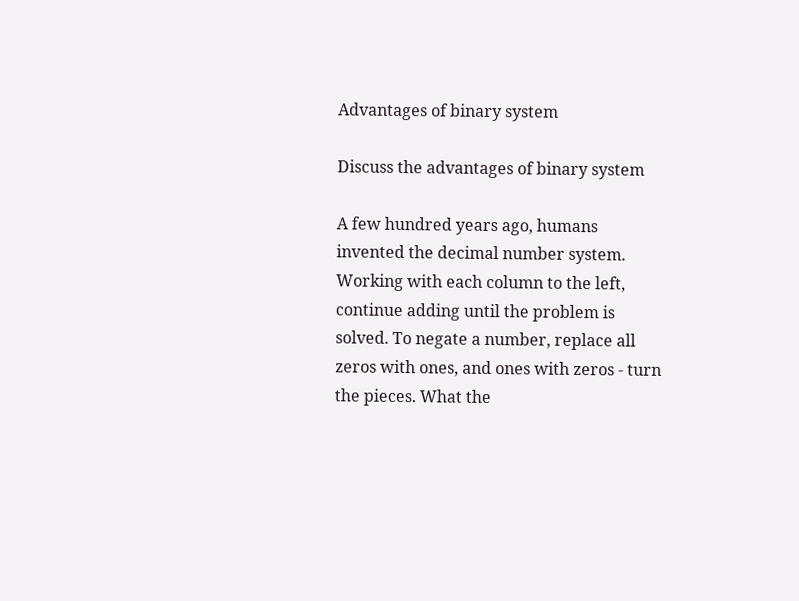Advantages of binary system

Discuss the advantages of binary system

A few hundred years ago, humans invented the decimal number system. Working with each column to the left, continue adding until the problem is solved. To negate a number, replace all zeros with ones, and ones with zeros - turn the pieces. What the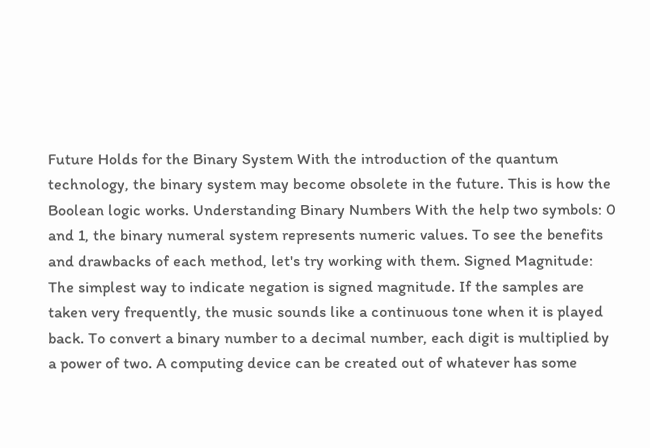Future Holds for the Binary System With the introduction of the quantum technology, the binary system may become obsolete in the future. This is how the Boolean logic works. Understanding Binary Numbers With the help two symbols: 0 and 1, the binary numeral system represents numeric values. To see the benefits and drawbacks of each method, let's try working with them. Signed Magnitude: The simplest way to indicate negation is signed magnitude. If the samples are taken very frequently, the music sounds like a continuous tone when it is played back. To convert a binary number to a decimal number, each digit is multiplied by a power of two. A computing device can be created out of whatever has some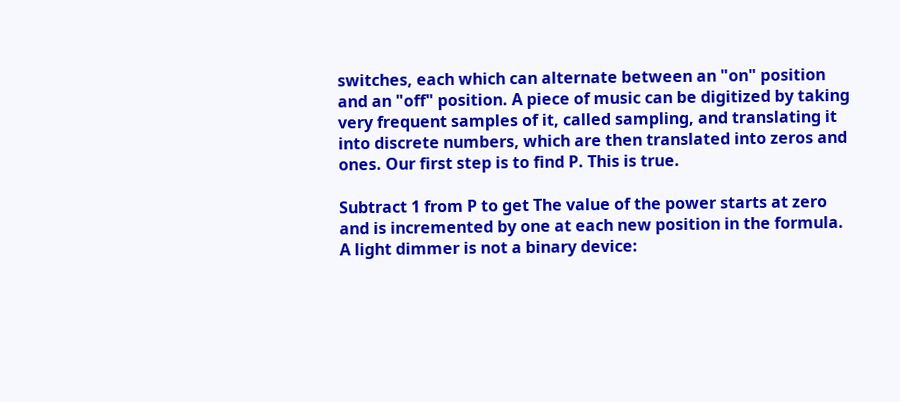switches, each which can alternate between an "on" position and an "off" position. A piece of music can be digitized by taking very frequent samples of it, called sampling, and translating it into discrete numbers, which are then translated into zeros and ones. Our first step is to find P. This is true.

Subtract 1 from P to get The value of the power starts at zero and is incremented by one at each new position in the formula. A light dimmer is not a binary device: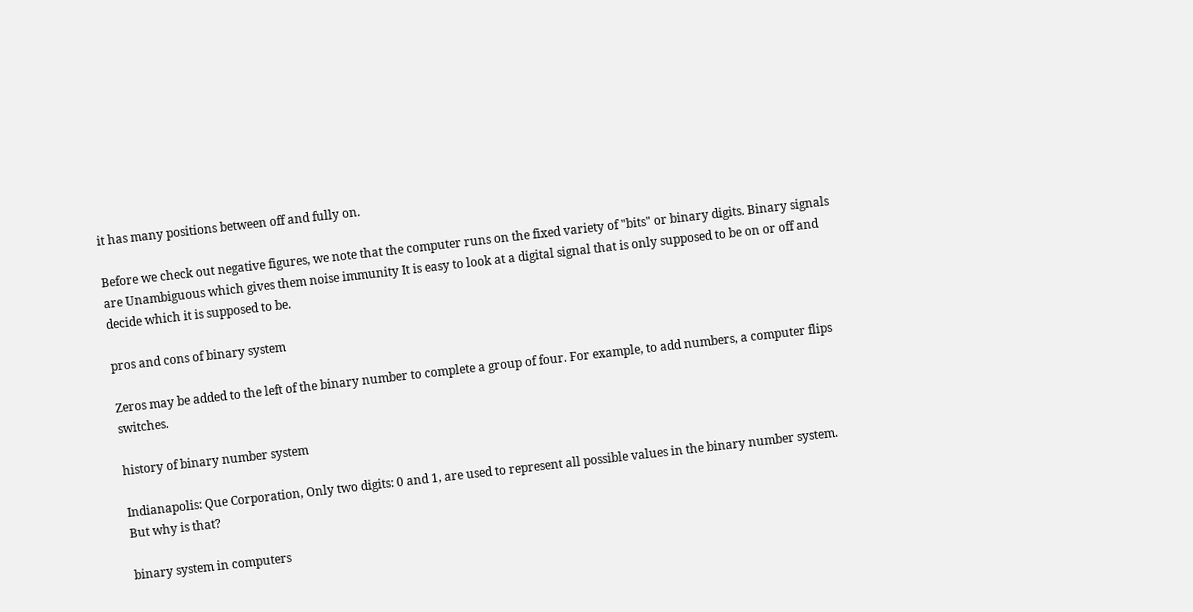it has many positions between off and fully on.

Before we check out negative figures, we note that the computer runs on the fixed variety of "bits" or binary digits. Binary signals are Unambiguous which gives them noise immunity It is easy to look at a digital signal that is only supposed to be on or off and decide which it is supposed to be.

pros and cons of binary system

Zeros may be added to the left of the binary number to complete a group of four. For example, to add numbers, a computer flips switches.

history of binary number system

Indianapolis: Que Corporation, Only two digits: 0 and 1, are used to represent all possible values in the binary number system. But why is that?

binary system in computers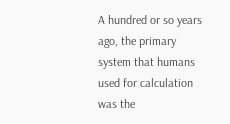A hundred or so years ago, the primary system that humans used for calculation was the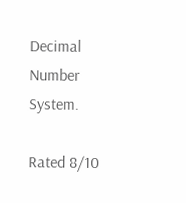Decimal Number System.

Rated 8/10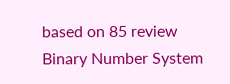based on 85 review
Binary Number System